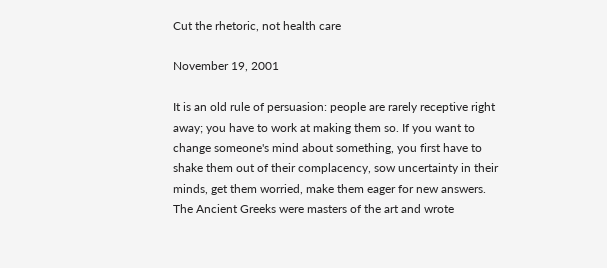Cut the rhetoric, not health care

November 19, 2001

It is an old rule of persuasion: people are rarely receptive right away; you have to work at making them so. If you want to change someone's mind about something, you first have to shake them out of their complacency, sow uncertainty in their minds, get them worried, make them eager for new answers. The Ancient Greeks were masters of the art and wrote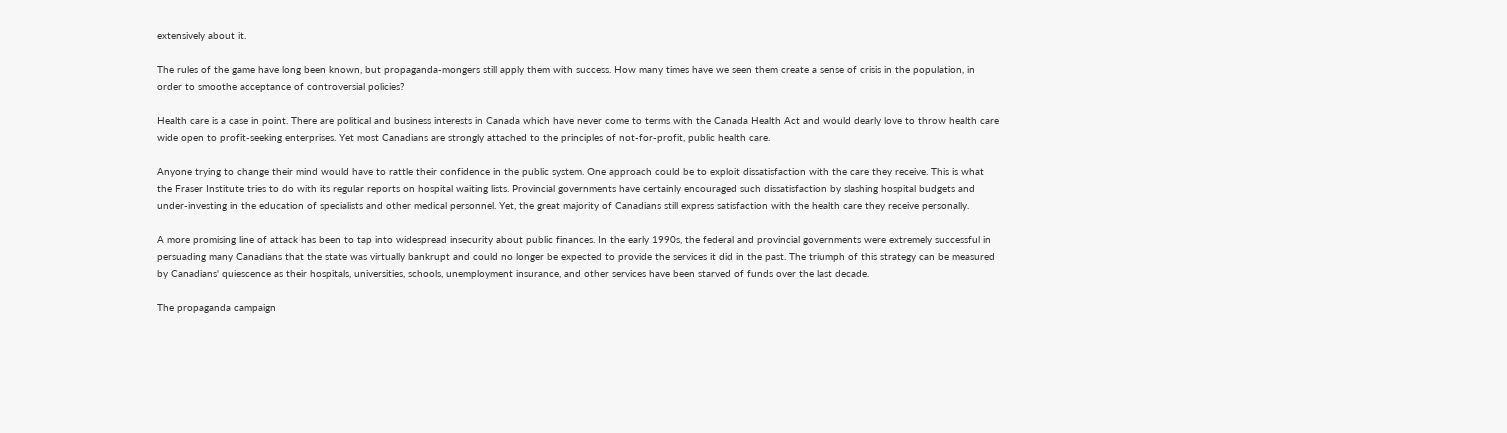extensively about it.

The rules of the game have long been known, but propaganda-mongers still apply them with success. How many times have we seen them create a sense of crisis in the population, in order to smoothe acceptance of controversial policies?

Health care is a case in point. There are political and business interests in Canada which have never come to terms with the Canada Health Act and would dearly love to throw health care wide open to profit-seeking enterprises. Yet most Canadians are strongly attached to the principles of not-for-profit, public health care.

Anyone trying to change their mind would have to rattle their confidence in the public system. One approach could be to exploit dissatisfaction with the care they receive. This is what the Fraser Institute tries to do with its regular reports on hospital waiting lists. Provincial governments have certainly encouraged such dissatisfaction by slashing hospital budgets and under-investing in the education of specialists and other medical personnel. Yet, the great majority of Canadians still express satisfaction with the health care they receive personally.

A more promising line of attack has been to tap into widespread insecurity about public finances. In the early 1990s, the federal and provincial governments were extremely successful in persuading many Canadians that the state was virtually bankrupt and could no longer be expected to provide the services it did in the past. The triumph of this strategy can be measured by Canadians' quiescence as their hospitals, universities, schools, unemployment insurance, and other services have been starved of funds over the last decade.

The propaganda campaign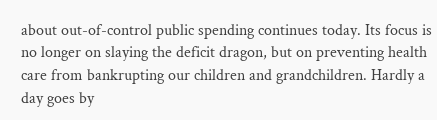about out-of-control public spending continues today. Its focus is no longer on slaying the deficit dragon, but on preventing health care from bankrupting our children and grandchildren. Hardly a day goes by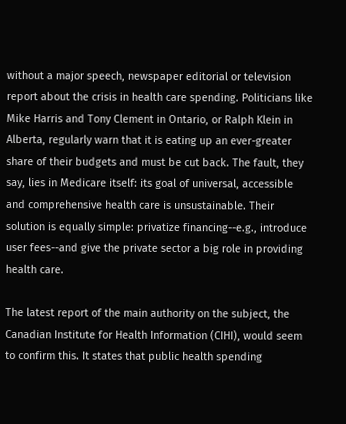without a major speech, newspaper editorial or television report about the crisis in health care spending. Politicians like Mike Harris and Tony Clement in Ontario, or Ralph Klein in Alberta, regularly warn that it is eating up an ever-greater share of their budgets and must be cut back. The fault, they say, lies in Medicare itself: its goal of universal, accessible and comprehensive health care is unsustainable. Their solution is equally simple: privatize financing--e.g., introduce user fees--and give the private sector a big role in providing health care.

The latest report of the main authority on the subject, the Canadian Institute for Health Information (CIHI), would seem to confirm this. It states that public health spending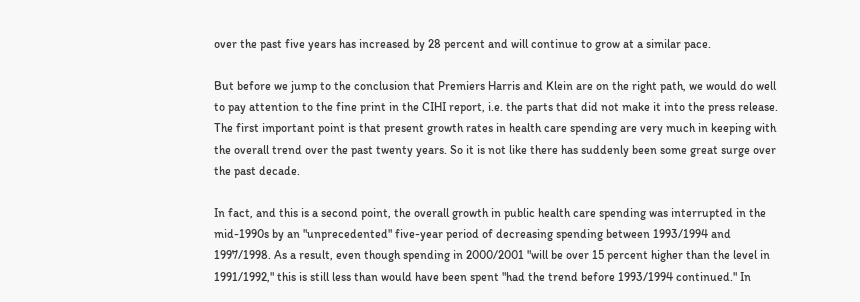over the past five years has increased by 28 percent and will continue to grow at a similar pace.

But before we jump to the conclusion that Premiers Harris and Klein are on the right path, we would do well to pay attention to the fine print in the CIHI report, i.e. the parts that did not make it into the press release. The first important point is that present growth rates in health care spending are very much in keeping with the overall trend over the past twenty years. So it is not like there has suddenly been some great surge over the past decade.

In fact, and this is a second point, the overall growth in public health care spending was interrupted in the mid-1990s by an "unprecedented" five-year period of decreasing spending between 1993/1994 and 1997/1998. As a result, even though spending in 2000/2001 "will be over 15 percent higher than the level in 1991/1992," this is still less than would have been spent "had the trend before 1993/1994 continued." In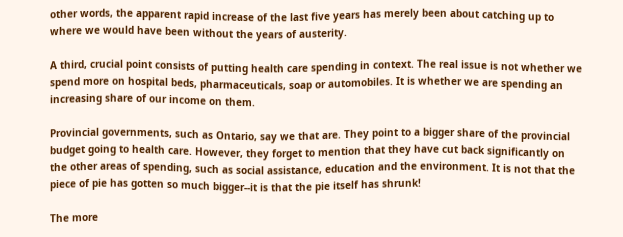other words, the apparent rapid increase of the last five years has merely been about catching up to where we would have been without the years of austerity.

A third, crucial point consists of putting health care spending in context. The real issue is not whether we spend more on hospital beds, pharmaceuticals, soap or automobiles. It is whether we are spending an increasing share of our income on them.

Provincial governments, such as Ontario, say we that are. They point to a bigger share of the provincial budget going to health care. However, they forget to mention that they have cut back significantly on the other areas of spending, such as social assistance, education and the environment. It is not that the piece of pie has gotten so much bigger--it is that the pie itself has shrunk!

The more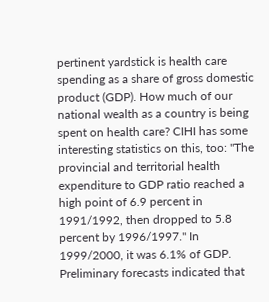pertinent yardstick is health care spending as a share of gross domestic product (GDP). How much of our national wealth as a country is being spent on health care? CIHI has some interesting statistics on this, too: "The provincial and territorial health expenditure to GDP ratio reached a high point of 6.9 percent in 1991/1992, then dropped to 5.8 percent by 1996/1997." In 1999/2000, it was 6.1% of GDP. Preliminary forecasts indicated that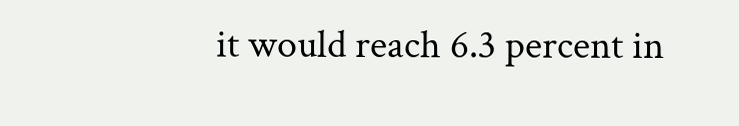it would reach 6.3 percent in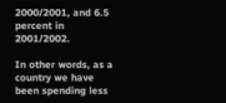2000/2001, and 6.5 percent in 2001/2002.

In other words, as a country we have been spending less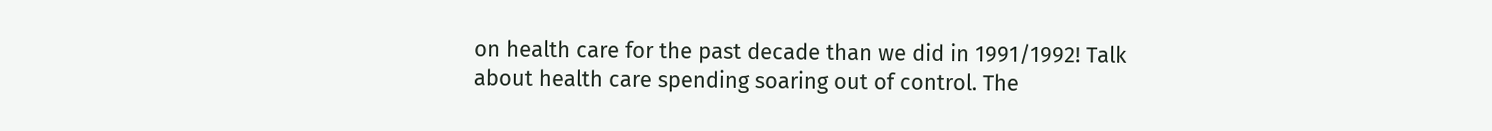on health care for the past decade than we did in 1991/1992! Talk about health care spending soaring out of control. The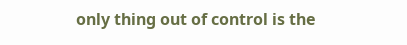only thing out of control is the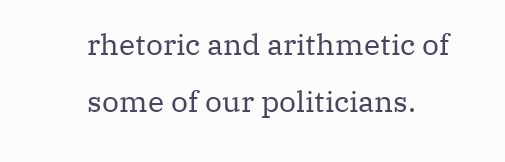rhetoric and arithmetic of some of our politicians.